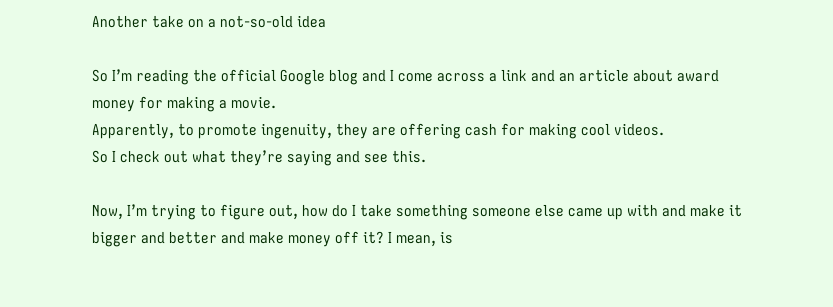Another take on a not-so-old idea

So I’m reading the official Google blog and I come across a link and an article about award money for making a movie.
Apparently, to promote ingenuity, they are offering cash for making cool videos.
So I check out what they’re saying and see this.

Now, I’m trying to figure out, how do I take something someone else came up with and make it bigger and better and make money off it? I mean, is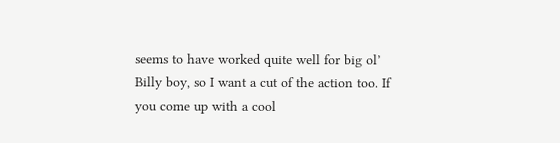seems to have worked quite well for big ol’ Billy boy, so I want a cut of the action too. If you come up with a cool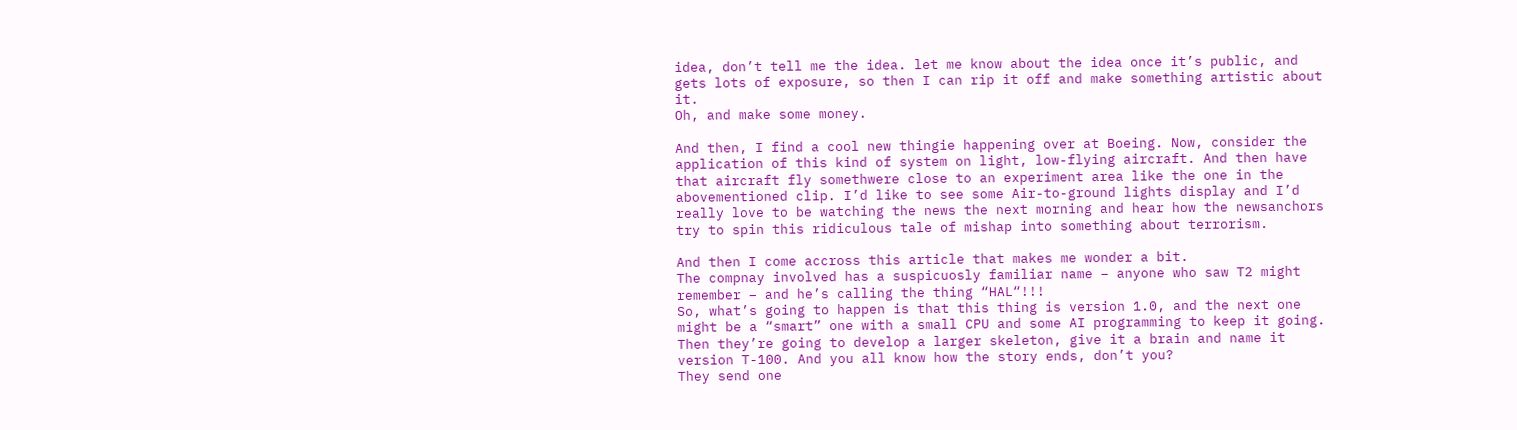idea, don’t tell me the idea. let me know about the idea once it’s public, and gets lots of exposure, so then I can rip it off and make something artistic about it.
Oh, and make some money.

And then, I find a cool new thingie happening over at Boeing. Now, consider the application of this kind of system on light, low-flying aircraft. And then have that aircraft fly somethwere close to an experiment area like the one in the abovementioned clip. I’d like to see some Air-to-ground lights display and I’d really love to be watching the news the next morning and hear how the newsanchors try to spin this ridiculous tale of mishap into something about terrorism.

And then I come accross this article that makes me wonder a bit.
The compnay involved has a suspicuosly familiar name – anyone who saw T2 might remember – and he’s calling the thing “HAL“!!!
So, what’s going to happen is that this thing is version 1.0, and the next one might be a “smart” one with a small CPU and some AI programming to keep it going. Then they’re going to develop a larger skeleton, give it a brain and name it version T-100. And you all know how the story ends, don’t you?
They send one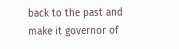back to the past and make it governor of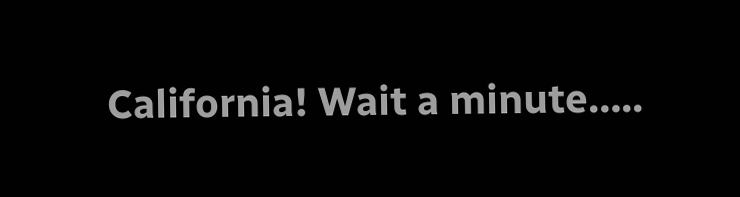California! Wait a minute…..